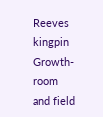Reeves kingpin
Growth-room and field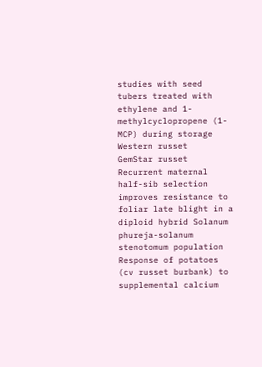studies with seed tubers treated with ethylene and 1-methylcyclopropene (1-MCP) during storage
Western russet
GemStar russet
Recurrent maternal half-sib selection improves resistance to foliar late blight in a diploid hybrid Solanum phureja-solanum stenotomum population
Response of potatoes (cv russet burbank) to supplemental calcium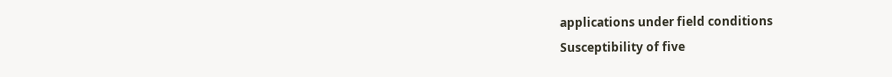applications under field conditions
Susceptibility of five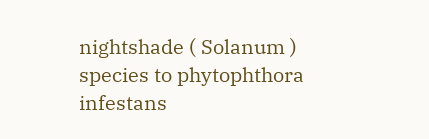nightshade ( Solanum ) species to phytophthora infestans